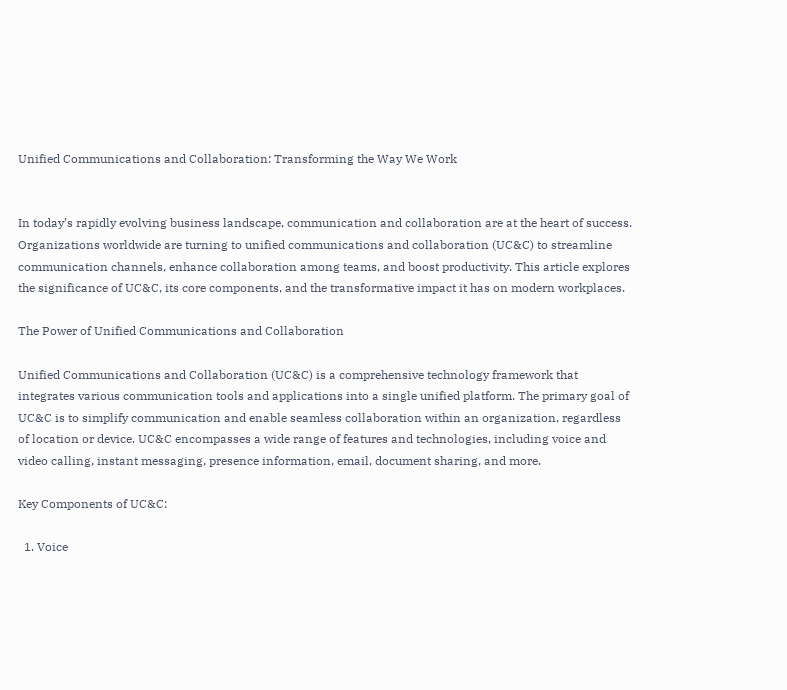Unified Communications and Collaboration: Transforming the Way We Work


In today’s rapidly evolving business landscape, communication and collaboration are at the heart of success. Organizations worldwide are turning to unified communications and collaboration (UC&C) to streamline communication channels, enhance collaboration among teams, and boost productivity. This article explores the significance of UC&C, its core components, and the transformative impact it has on modern workplaces.

The Power of Unified Communications and Collaboration

Unified Communications and Collaboration (UC&C) is a comprehensive technology framework that integrates various communication tools and applications into a single unified platform. The primary goal of UC&C is to simplify communication and enable seamless collaboration within an organization, regardless of location or device. UC&C encompasses a wide range of features and technologies, including voice and video calling, instant messaging, presence information, email, document sharing, and more.

Key Components of UC&C:

  1. Voice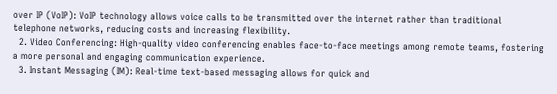over IP (VoIP): VoIP technology allows voice calls to be transmitted over the internet rather than traditional telephone networks, reducing costs and increasing flexibility.
  2. Video Conferencing: High-quality video conferencing enables face-to-face meetings among remote teams, fostering a more personal and engaging communication experience.
  3. Instant Messaging (IM): Real-time text-based messaging allows for quick and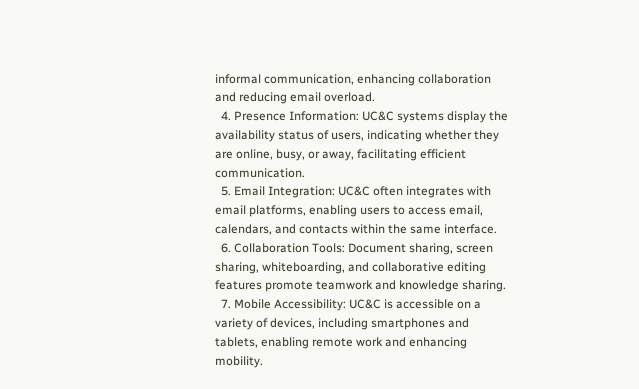informal communication, enhancing collaboration and reducing email overload.
  4. Presence Information: UC&C systems display the availability status of users, indicating whether they are online, busy, or away, facilitating efficient communication.
  5. Email Integration: UC&C often integrates with email platforms, enabling users to access email, calendars, and contacts within the same interface.
  6. Collaboration Tools: Document sharing, screen sharing, whiteboarding, and collaborative editing features promote teamwork and knowledge sharing.
  7. Mobile Accessibility: UC&C is accessible on a variety of devices, including smartphones and tablets, enabling remote work and enhancing mobility.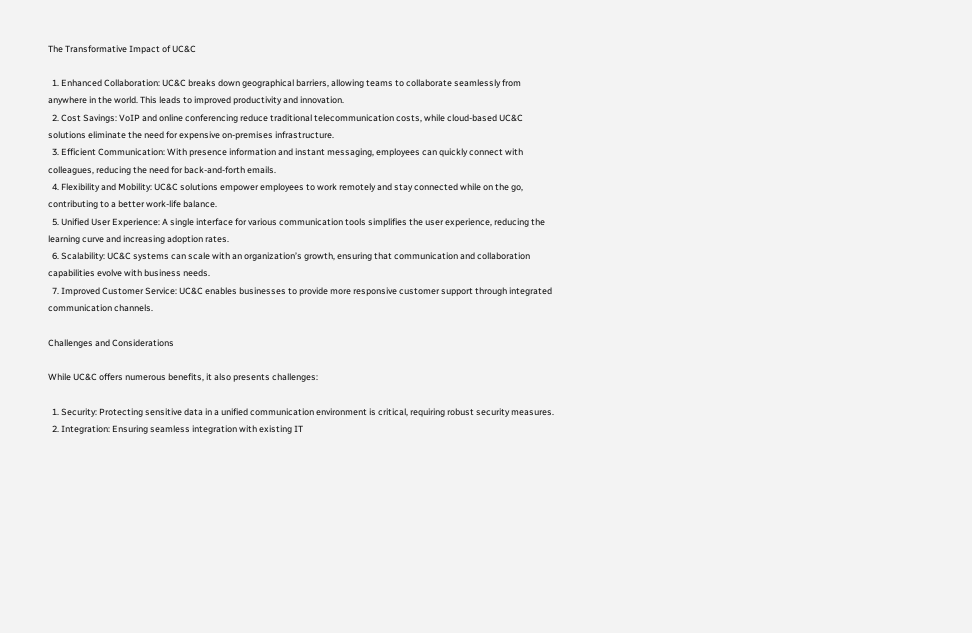The Transformative Impact of UC&C

  1. Enhanced Collaboration: UC&C breaks down geographical barriers, allowing teams to collaborate seamlessly from anywhere in the world. This leads to improved productivity and innovation.
  2. Cost Savings: VoIP and online conferencing reduce traditional telecommunication costs, while cloud-based UC&C solutions eliminate the need for expensive on-premises infrastructure.
  3. Efficient Communication: With presence information and instant messaging, employees can quickly connect with colleagues, reducing the need for back-and-forth emails.
  4. Flexibility and Mobility: UC&C solutions empower employees to work remotely and stay connected while on the go, contributing to a better work-life balance.
  5. Unified User Experience: A single interface for various communication tools simplifies the user experience, reducing the learning curve and increasing adoption rates.
  6. Scalability: UC&C systems can scale with an organization’s growth, ensuring that communication and collaboration capabilities evolve with business needs.
  7. Improved Customer Service: UC&C enables businesses to provide more responsive customer support through integrated communication channels.

Challenges and Considerations

While UC&C offers numerous benefits, it also presents challenges:

  1. Security: Protecting sensitive data in a unified communication environment is critical, requiring robust security measures.
  2. Integration: Ensuring seamless integration with existing IT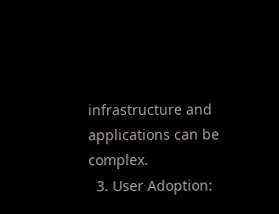infrastructure and applications can be complex.
  3. User Adoption: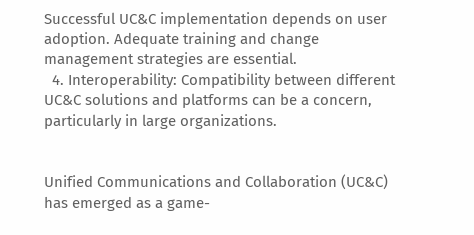Successful UC&C implementation depends on user adoption. Adequate training and change management strategies are essential.
  4. Interoperability: Compatibility between different UC&C solutions and platforms can be a concern, particularly in large organizations.


Unified Communications and Collaboration (UC&C) has emerged as a game-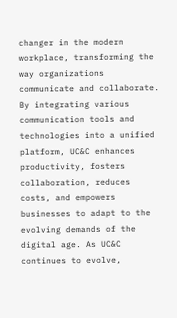changer in the modern workplace, transforming the way organizations communicate and collaborate. By integrating various communication tools and technologies into a unified platform, UC&C enhances productivity, fosters collaboration, reduces costs, and empowers businesses to adapt to the evolving demands of the digital age. As UC&C continues to evolve,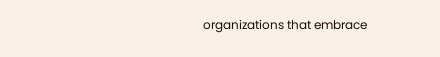organizations that embrace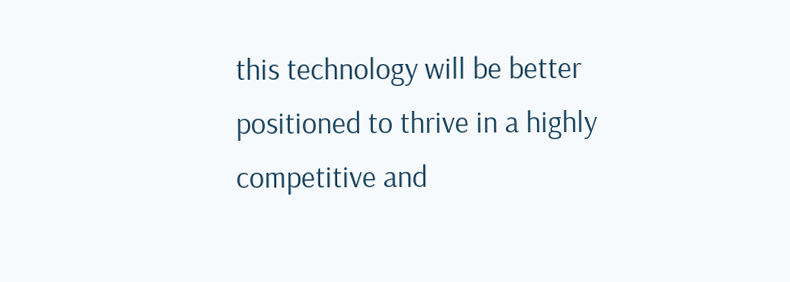this technology will be better positioned to thrive in a highly competitive and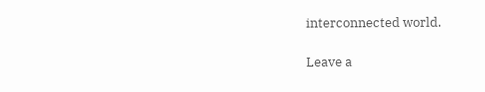interconnected world.

Leave a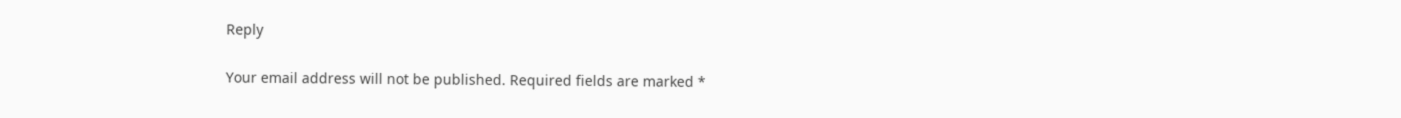Reply

Your email address will not be published. Required fields are marked *